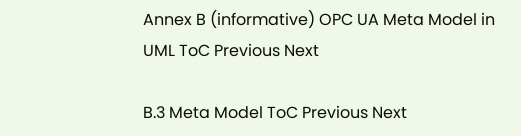Annex B (informative) OPC UA Meta Model in UML ToC Previous Next

B.3 Meta Model ToC Previous Next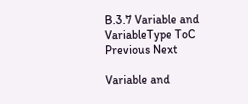B.3.7 Variable and VariableType ToC Previous Next

Variable and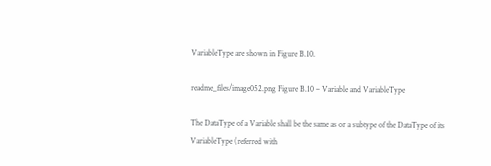VariableType are shown in Figure B.10.

readme_files/image052.png Figure B.10 – Variable and VariableType

The DataType of a Variable shall be the same as or a subtype of the DataType of its VariableType (referred with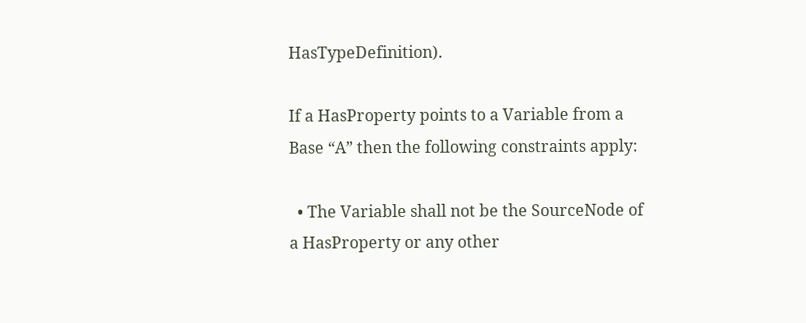HasTypeDefinition).

If a HasProperty points to a Variable from a Base “A” then the following constraints apply:

  • The Variable shall not be the SourceNode of a HasProperty or any other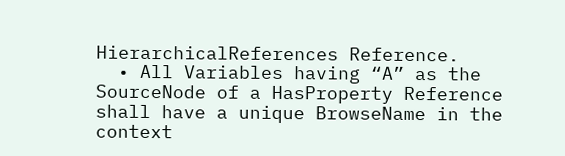HierarchicalReferences Reference.
  • All Variables having “A” as the SourceNode of a HasProperty Reference shall have a unique BrowseName in the context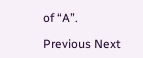of “A”.

Previous Next